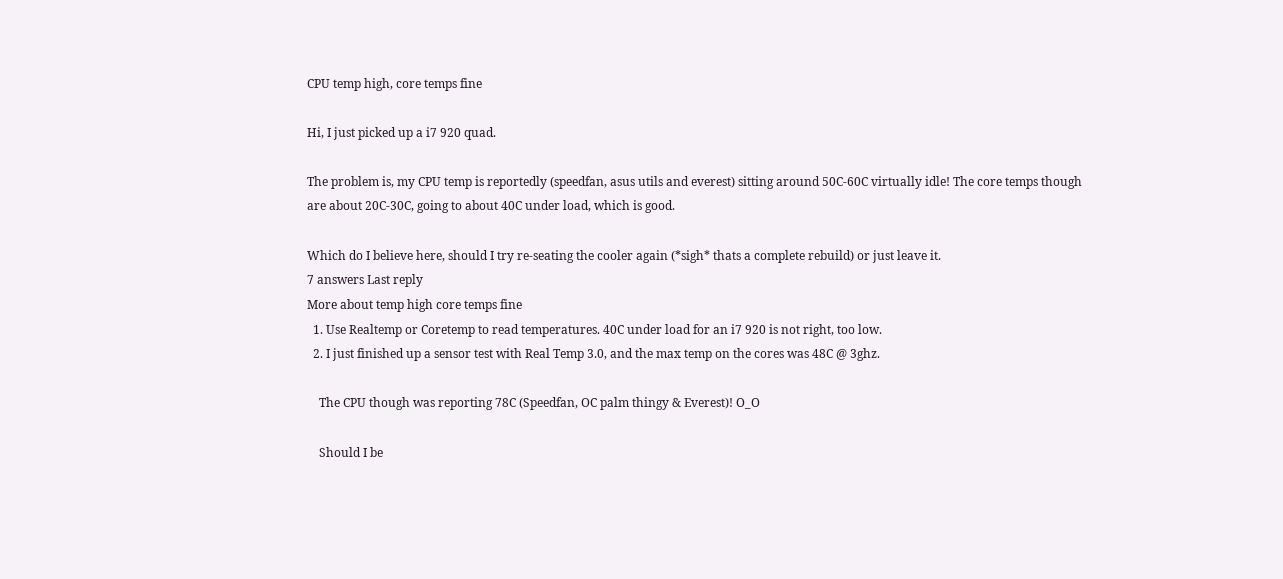CPU temp high, core temps fine

Hi, I just picked up a i7 920 quad.

The problem is, my CPU temp is reportedly (speedfan, asus utils and everest) sitting around 50C-60C virtually idle! The core temps though are about 20C-30C, going to about 40C under load, which is good.

Which do I believe here, should I try re-seating the cooler again (*sigh* thats a complete rebuild) or just leave it.
7 answers Last reply
More about temp high core temps fine
  1. Use Realtemp or Coretemp to read temperatures. 40C under load for an i7 920 is not right, too low.
  2. I just finished up a sensor test with Real Temp 3.0, and the max temp on the cores was 48C @ 3ghz.

    The CPU though was reporting 78C (Speedfan, OC palm thingy & Everest)! O_O

    Should I be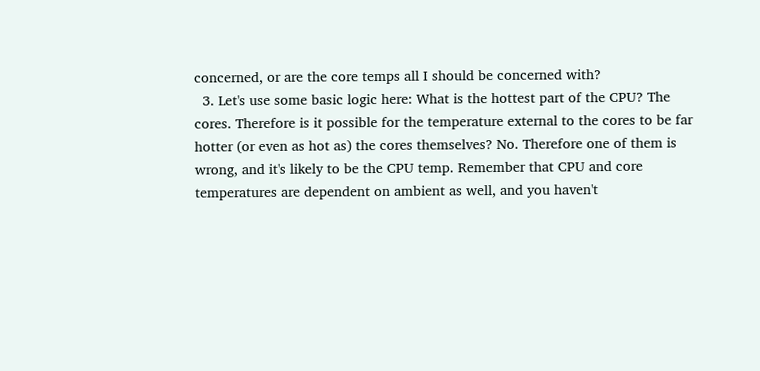concerned, or are the core temps all I should be concerned with?
  3. Let's use some basic logic here: What is the hottest part of the CPU? The cores. Therefore is it possible for the temperature external to the cores to be far hotter (or even as hot as) the cores themselves? No. Therefore one of them is wrong, and it's likely to be the CPU temp. Remember that CPU and core temperatures are dependent on ambient as well, and you haven't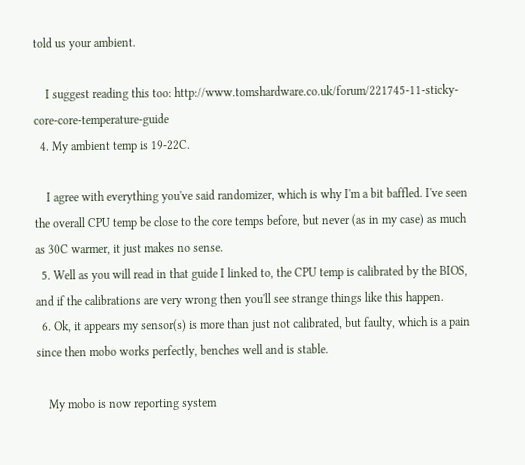told us your ambient.

    I suggest reading this too: http://www.tomshardware.co.uk/forum/221745-11-sticky-core-core-temperature-guide
  4. My ambient temp is 19-22C.

    I agree with everything you've said randomizer, which is why I'm a bit baffled. I've seen the overall CPU temp be close to the core temps before, but never (as in my case) as much as 30C warmer, it just makes no sense.
  5. Well as you will read in that guide I linked to, the CPU temp is calibrated by the BIOS, and if the calibrations are very wrong then you'll see strange things like this happen.
  6. Ok, it appears my sensor(s) is more than just not calibrated, but faulty, which is a pain since then mobo works perfectly, benches well and is stable.

    My mobo is now reporting system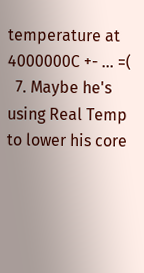temperature at 4000000C +- ... =(
  7. Maybe he's using Real Temp to lower his core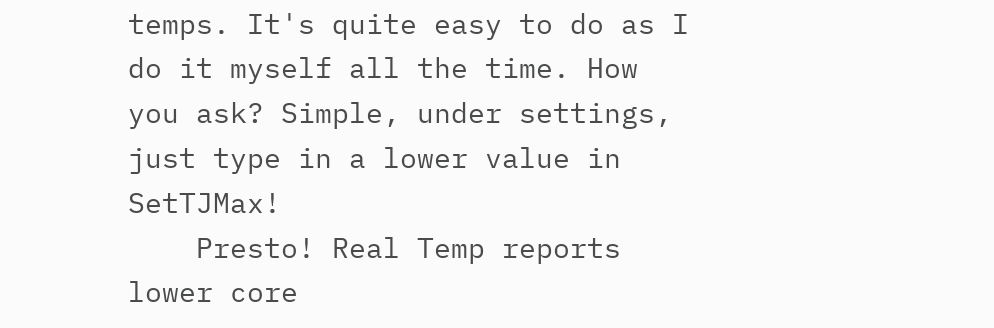temps. It's quite easy to do as I do it myself all the time. How you ask? Simple, under settings, just type in a lower value in SetTJMax!
    Presto! Real Temp reports lower core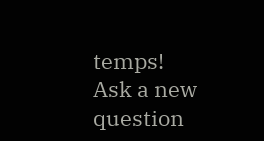temps!
Ask a new question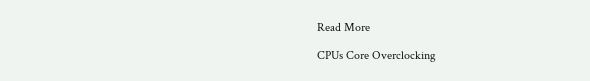Read More

CPUs Core Overclocking